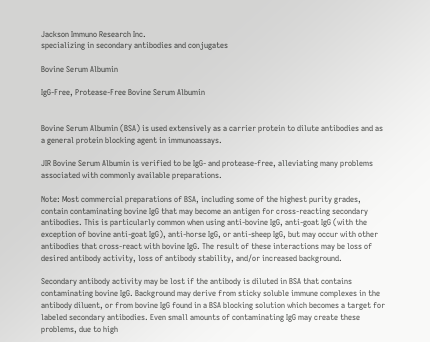Jackson Immuno Research Inc.
specializing in secondary antibodies and conjugates

Bovine Serum Albumin

IgG-Free, Protease-Free Bovine Serum Albumin


Bovine Serum Albumin (BSA) is used extensively as a carrier protein to dilute antibodies and as a general protein blocking agent in immunoassays.

JIR Bovine Serum Albumin is verified to be IgG- and protease-free, alleviating many problems associated with commonly available preparations.

Note: Most commercial preparations of BSA, including some of the highest purity grades, contain contaminating bovine IgG that may become an antigen for cross-reacting secondary antibodies. This is particularly common when using anti-bovine IgG, anti-goat IgG (with the exception of bovine anti-goat IgG), anti-horse IgG, or anti-sheep IgG, but may occur with other antibodies that cross-react with bovine IgG. The result of these interactions may be loss of desired antibody activity, loss of antibody stability, and/or increased background.

Secondary antibody activity may be lost if the antibody is diluted in BSA that contains contaminating bovine IgG. Background may derive from sticky soluble immune complexes in the antibody diluent, or from bovine IgG found in a BSA blocking solution which becomes a target for labeled secondary antibodies. Even small amounts of contaminating IgG may create these problems, due to high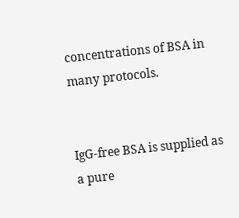concentrations of BSA in many protocols.


IgG-free BSA is supplied as a pure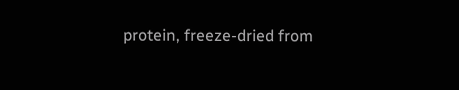protein, freeze-dried from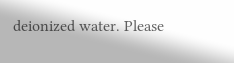deionized water. Please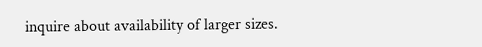inquire about availability of larger sizes.